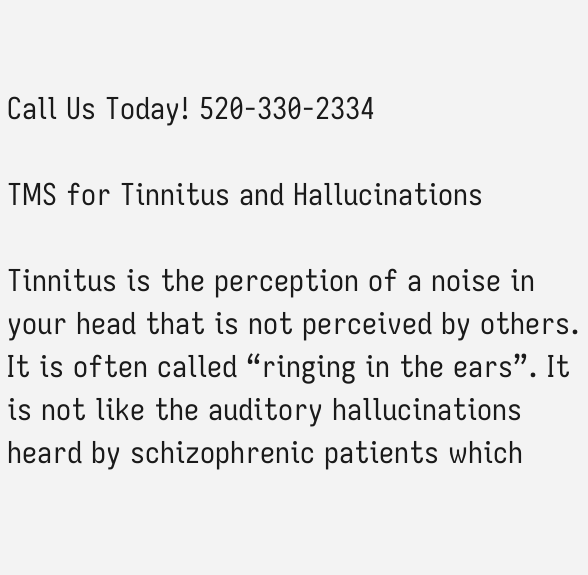Call Us Today! 520-330-2334

TMS for Tinnitus and Hallucinations

Tinnitus is the perception of a noise in your head that is not perceived by others. It is often called “ringing in the ears”. It is not like the auditory hallucinations heard by schizophrenic patients which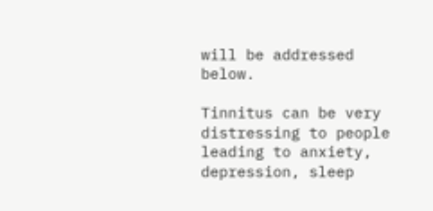will be addressed below.

Tinnitus can be very distressing to people leading to anxiety, depression, sleep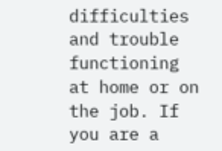difficulties and trouble functioning at home or on the job. If you are a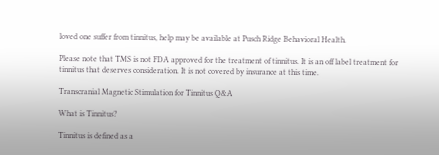loved one suffer from tinnitus, help may be available at Pusch Ridge Behavioral Health.

Please note that TMS is not FDA approved for the treatment of tinnitus. It is an off label treatment for tinnitus that deserves consideration. It is not covered by insurance at this time.

Transcranial Magnetic Stimulation for Tinnitus Q&A

What is Tinnitus?

Tinnitus is defined as a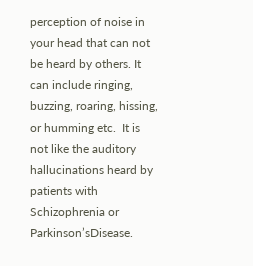perception of noise in your head that can not be heard by others. It can include ringing, buzzing, roaring, hissing, or humming etc.  It is not like the auditory hallucinations heard by patients with Schizophrenia or Parkinson’sDisease.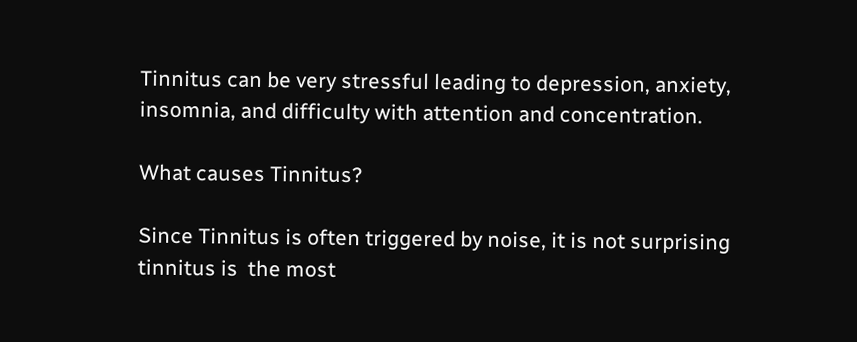Tinnitus can be very stressful leading to depression, anxiety, insomnia, and difficulty with attention and concentration.

What causes Tinnitus?

Since Tinnitus is often triggered by noise, it is not surprising tinnitus is  the most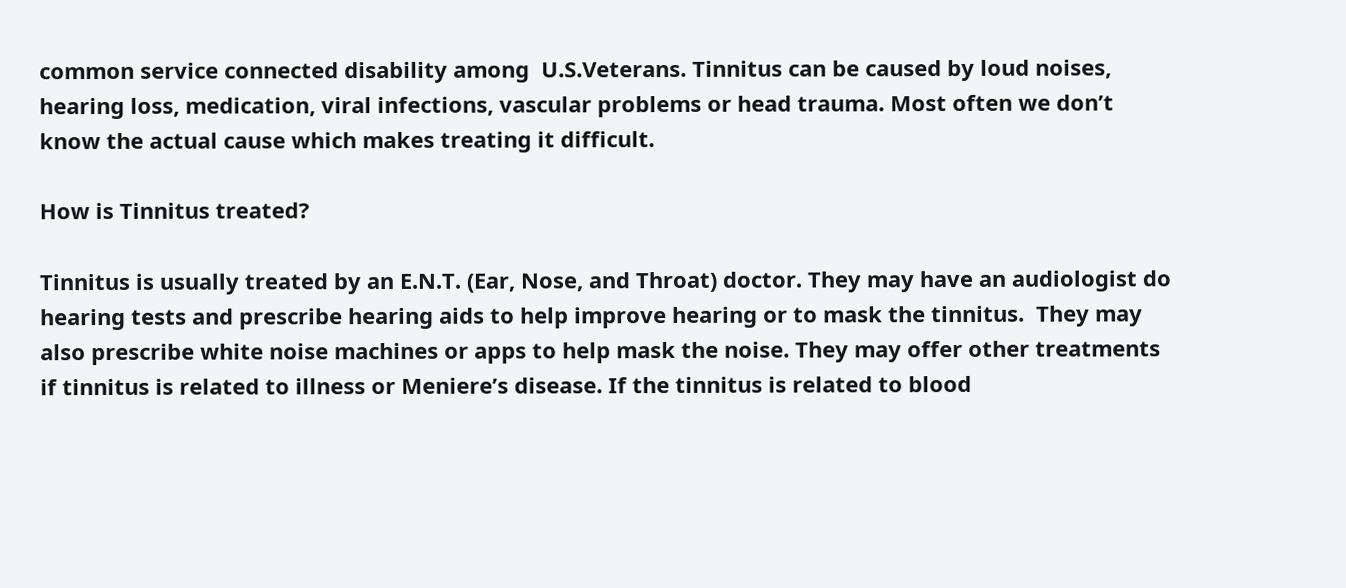common service connected disability among  U.S.Veterans. Tinnitus can be caused by loud noises, hearing loss, medication, viral infections, vascular problems or head trauma. Most often we don’t know the actual cause which makes treating it difficult.

How is Tinnitus treated?

Tinnitus is usually treated by an E.N.T. (Ear, Nose, and Throat) doctor. They may have an audiologist do hearing tests and prescribe hearing aids to help improve hearing or to mask the tinnitus.  They may also prescribe white noise machines or apps to help mask the noise. They may offer other treatments if tinnitus is related to illness or Meniere’s disease. If the tinnitus is related to blood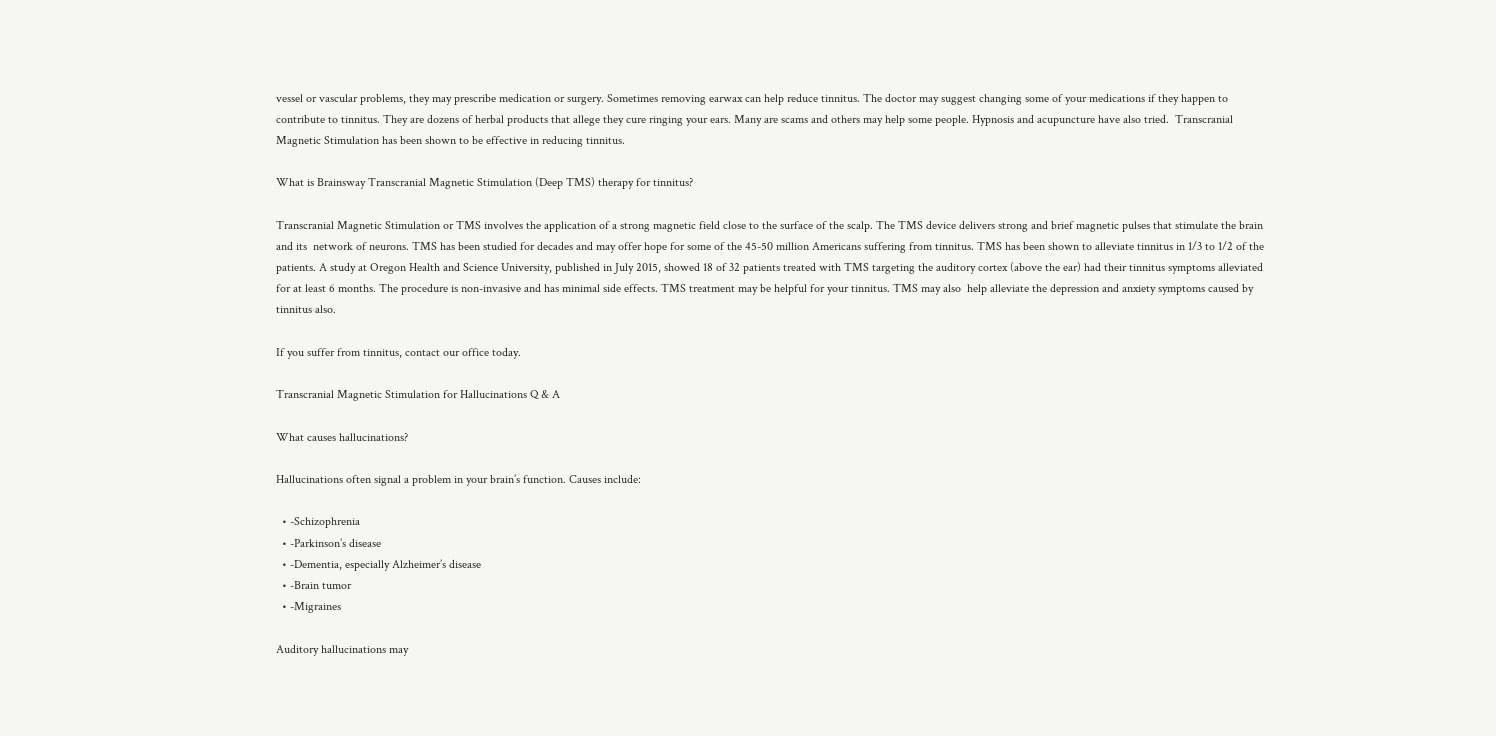vessel or vascular problems, they may prescribe medication or surgery. Sometimes removing earwax can help reduce tinnitus. The doctor may suggest changing some of your medications if they happen to contribute to tinnitus. They are dozens of herbal products that allege they cure ringing your ears. Many are scams and others may help some people. Hypnosis and acupuncture have also tried.  Transcranial Magnetic Stimulation has been shown to be effective in reducing tinnitus.

What is Brainsway Transcranial Magnetic Stimulation (Deep TMS) therapy for tinnitus?

Transcranial Magnetic Stimulation or TMS involves the application of a strong magnetic field close to the surface of the scalp. The TMS device delivers strong and brief magnetic pulses that stimulate the brain and its  network of neurons. TMS has been studied for decades and may offer hope for some of the 45-50 million Americans suffering from tinnitus. TMS has been shown to alleviate tinnitus in 1/3 to 1/2 of the patients. A study at Oregon Health and Science University, published in July 2015, showed 18 of 32 patients treated with TMS targeting the auditory cortex (above the ear) had their tinnitus symptoms alleviated for at least 6 months. The procedure is non-invasive and has minimal side effects. TMS treatment may be helpful for your tinnitus. TMS may also  help alleviate the depression and anxiety symptoms caused by tinnitus also.

If you suffer from tinnitus, contact our office today.

Transcranial Magnetic Stimulation for Hallucinations Q & A

What causes hallucinations?

Hallucinations often signal a problem in your brain’s function. Causes include:

  • -Schizophrenia
  • -Parkinson’s disease
  • -Dementia, especially Alzheimer’s disease
  • -Brain tumor
  • -Migraines

Auditory hallucinations may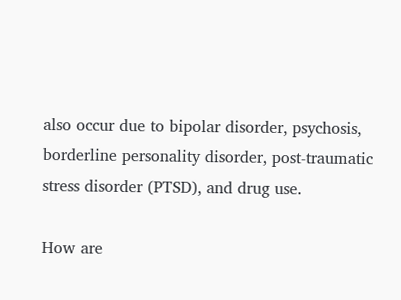also occur due to bipolar disorder, psychosis, borderline personality disorder, post-traumatic stress disorder (PTSD), and drug use.

How are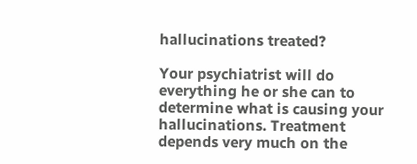hallucinations treated?

Your psychiatrist will do everything he or she can to determine what is causing your hallucinations. Treatment depends very much on the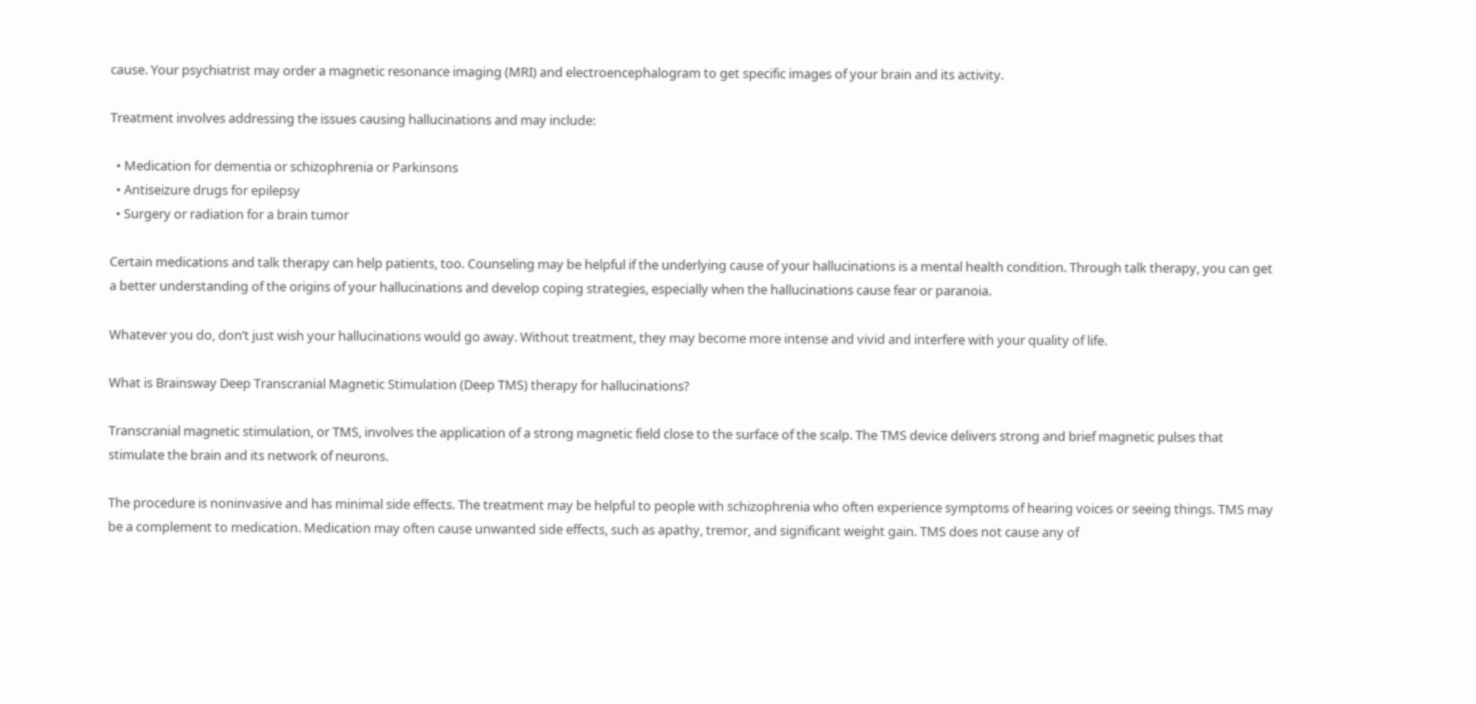cause. Your psychiatrist may order a magnetic resonance imaging (MRI) and electroencephalogram to get specific images of your brain and its activity.

Treatment involves addressing the issues causing hallucinations and may include:

  • Medication for dementia or schizophrenia or Parkinsons
  • Antiseizure drugs for epilepsy
  • Surgery or radiation for a brain tumor

Certain medications and talk therapy can help patients, too. Counseling may be helpful if the underlying cause of your hallucinations is a mental health condition. Through talk therapy, you can get a better understanding of the origins of your hallucinations and develop coping strategies, especially when the hallucinations cause fear or paranoia.

Whatever you do, don’t just wish your hallucinations would go away. Without treatment, they may become more intense and vivid and interfere with your quality of life.

What is Brainsway Deep Transcranial Magnetic Stimulation (Deep TMS) therapy for hallucinations?

Transcranial magnetic stimulation, or TMS, involves the application of a strong magnetic field close to the surface of the scalp. The TMS device delivers strong and brief magnetic pulses that stimulate the brain and its network of neurons.

The procedure is noninvasive and has minimal side effects. The treatment may be helpful to people with schizophrenia who often experience symptoms of hearing voices or seeing things. TMS may be a complement to medication. Medication may often cause unwanted side effects, such as apathy, tremor, and significant weight gain. TMS does not cause any of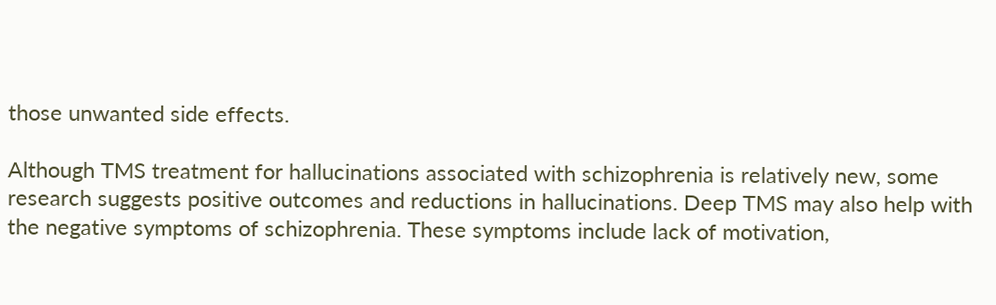those unwanted side effects.

Although TMS treatment for hallucinations associated with schizophrenia is relatively new, some research suggests positive outcomes and reductions in hallucinations. Deep TMS may also help with the negative symptoms of schizophrenia. These symptoms include lack of motivation,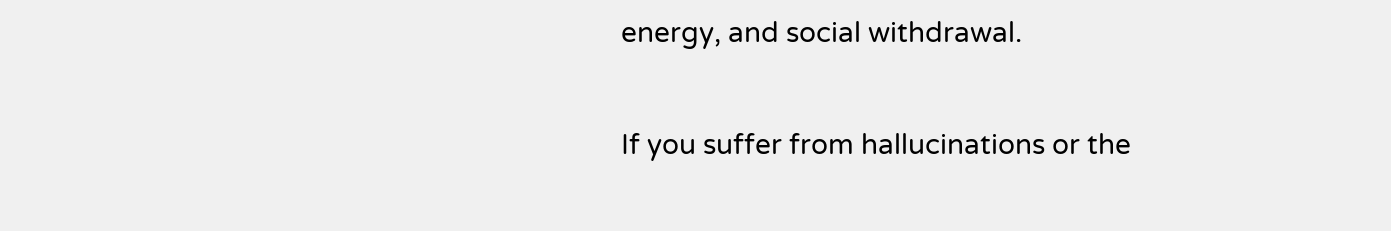energy, and social withdrawal.

If you suffer from hallucinations or the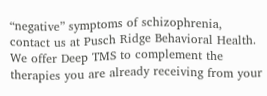“negative” symptoms of schizophrenia, contact us at Pusch Ridge Behavioral Health. We offer Deep TMS to complement the therapies you are already receiving from your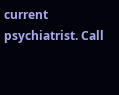current psychiatrist. Call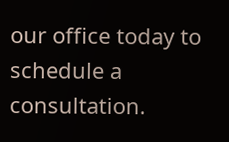our office today to schedule a consultation.